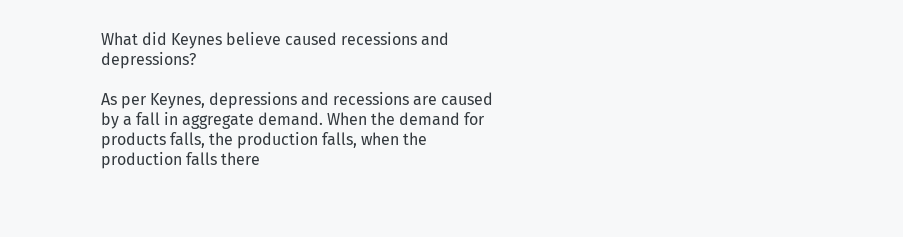What did Keynes believe caused recessions and depressions?

As per Keynes, depressions and recessions are caused by a fall in aggregate demand. When the demand for products falls, the production falls, when the production falls there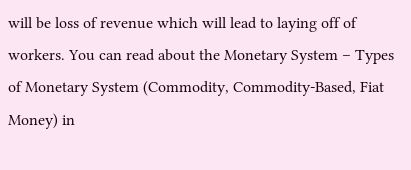will be loss of revenue which will lead to laying off of workers. You can read about the Monetary System – Types of Monetary System (Commodity, Commodity-Based, Fiat Money) in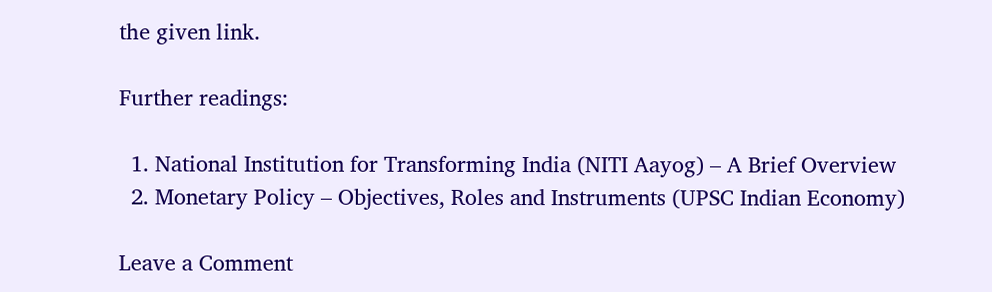the given link.

Further readings:

  1. National Institution for Transforming India (NITI Aayog) – A Brief Overview
  2. Monetary Policy – Objectives, Roles and Instruments (UPSC Indian Economy)

Leave a Comment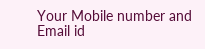Your Mobile number and Email id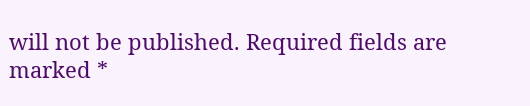will not be published. Required fields are marked *